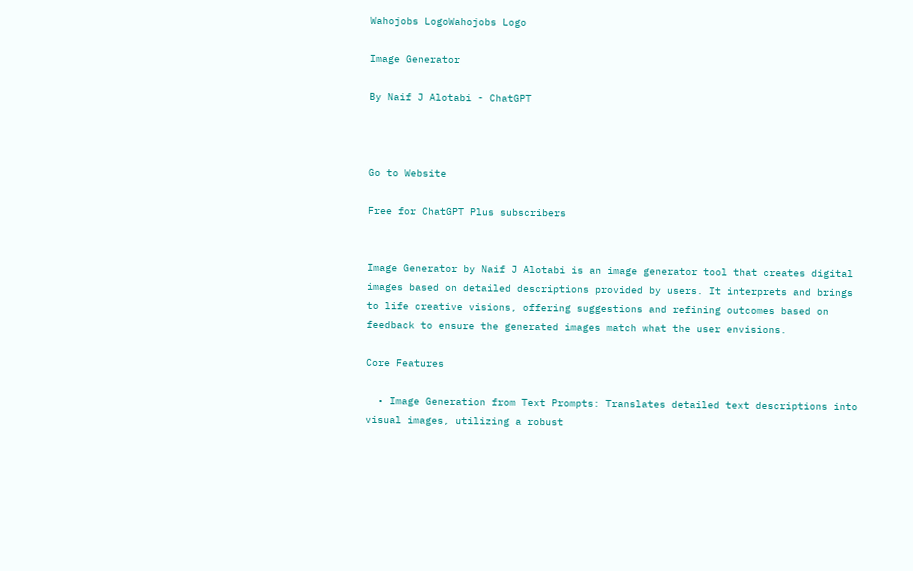Wahojobs LogoWahojobs Logo

Image Generator

By Naif J Alotabi - ChatGPT



Go to Website

Free for ChatGPT Plus subscribers


Image Generator by Naif J Alotabi is an image generator tool that creates digital images based on detailed descriptions provided by users. It interprets and brings to life creative visions, offering suggestions and refining outcomes based on feedback to ensure the generated images match what the user envisions.

Core Features

  • Image Generation from Text Prompts: Translates detailed text descriptions into visual images, utilizing a robust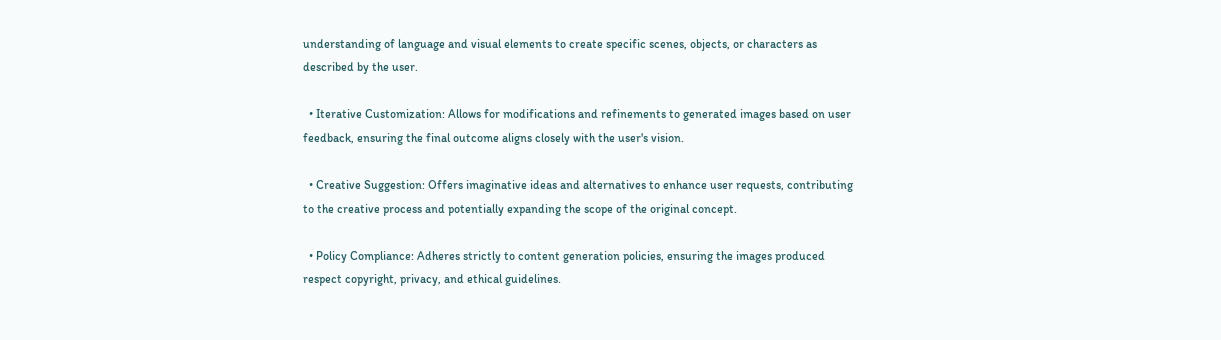understanding of language and visual elements to create specific scenes, objects, or characters as described by the user.

  • Iterative Customization: Allows for modifications and refinements to generated images based on user feedback, ensuring the final outcome aligns closely with the user's vision.

  • Creative Suggestion: Offers imaginative ideas and alternatives to enhance user requests, contributing to the creative process and potentially expanding the scope of the original concept.

  • Policy Compliance: Adheres strictly to content generation policies, ensuring the images produced respect copyright, privacy, and ethical guidelines.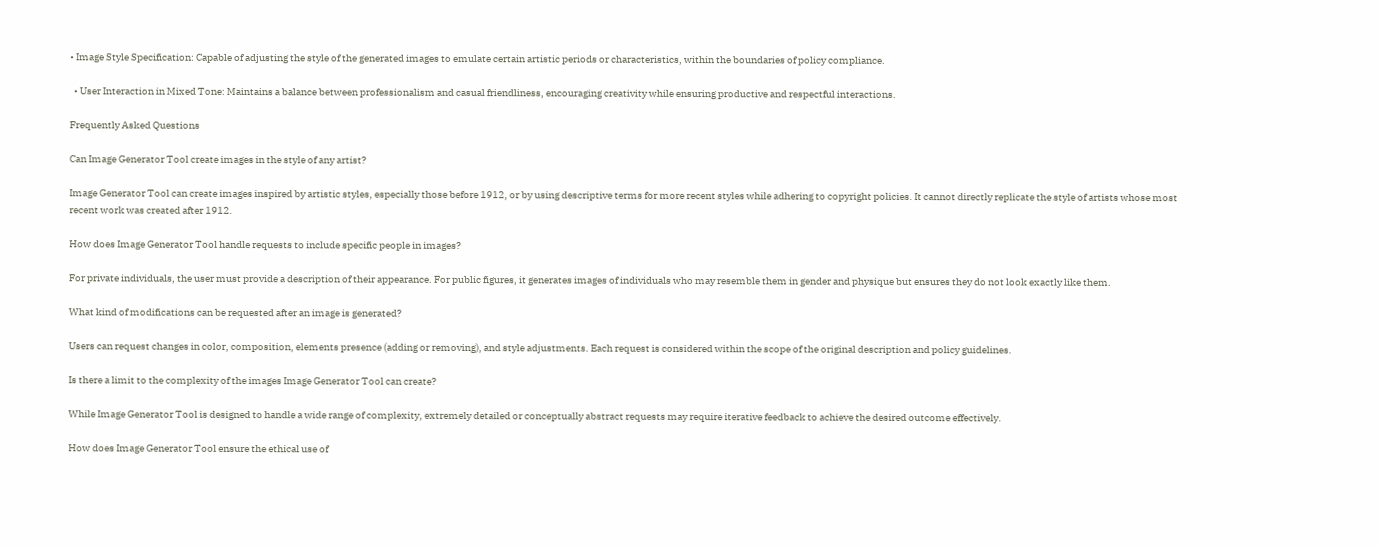• Image Style Specification: Capable of adjusting the style of the generated images to emulate certain artistic periods or characteristics, within the boundaries of policy compliance.

  • User Interaction in Mixed Tone: Maintains a balance between professionalism and casual friendliness, encouraging creativity while ensuring productive and respectful interactions.

Frequently Asked Questions

Can Image Generator Tool create images in the style of any artist?

Image Generator Tool can create images inspired by artistic styles, especially those before 1912, or by using descriptive terms for more recent styles while adhering to copyright policies. It cannot directly replicate the style of artists whose most recent work was created after 1912.

How does Image Generator Tool handle requests to include specific people in images?

For private individuals, the user must provide a description of their appearance. For public figures, it generates images of individuals who may resemble them in gender and physique but ensures they do not look exactly like them.

What kind of modifications can be requested after an image is generated?

Users can request changes in color, composition, elements presence (adding or removing), and style adjustments. Each request is considered within the scope of the original description and policy guidelines.

Is there a limit to the complexity of the images Image Generator Tool can create?

While Image Generator Tool is designed to handle a wide range of complexity, extremely detailed or conceptually abstract requests may require iterative feedback to achieve the desired outcome effectively.

How does Image Generator Tool ensure the ethical use of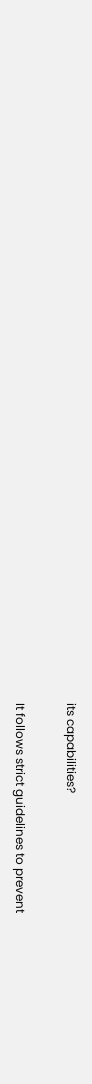its capabilities?

It follows strict guidelines to prevent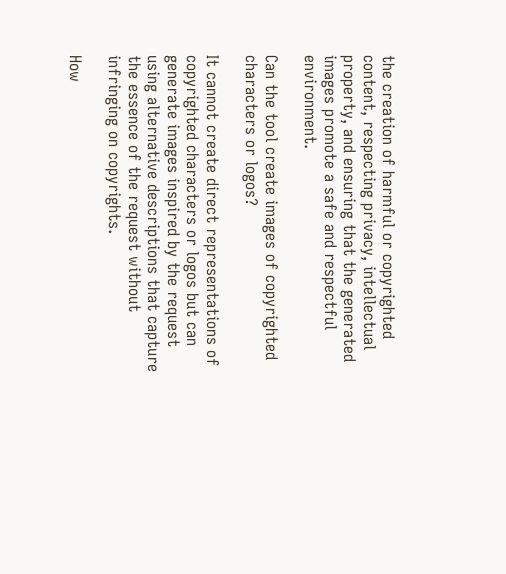the creation of harmful or copyrighted content, respecting privacy, intellectual property, and ensuring that the generated images promote a safe and respectful environment.

Can the tool create images of copyrighted characters or logos?

It cannot create direct representations of copyrighted characters or logos but can generate images inspired by the request using alternative descriptions that capture the essence of the request without infringing on copyrights.

How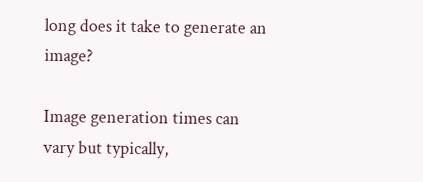long does it take to generate an image?

Image generation times can vary but typically,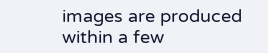images are produced within a few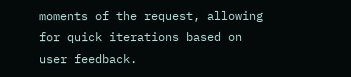moments of the request, allowing for quick iterations based on user feedback.